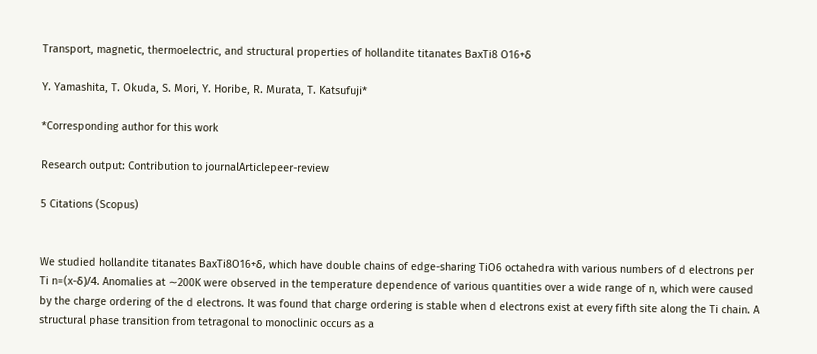Transport, magnetic, thermoelectric, and structural properties of hollandite titanates BaxTi8 O16+δ

Y. Yamashita, T. Okuda, S. Mori, Y. Horibe, R. Murata, T. Katsufuji*

*Corresponding author for this work

Research output: Contribution to journalArticlepeer-review

5 Citations (Scopus)


We studied hollandite titanates BaxTi8O16+δ, which have double chains of edge-sharing TiO6 octahedra with various numbers of d electrons per Ti n=(x-δ)/4. Anomalies at ∼200K were observed in the temperature dependence of various quantities over a wide range of n, which were caused by the charge ordering of the d electrons. It was found that charge ordering is stable when d electrons exist at every fifth site along the Ti chain. A structural phase transition from tetragonal to monoclinic occurs as a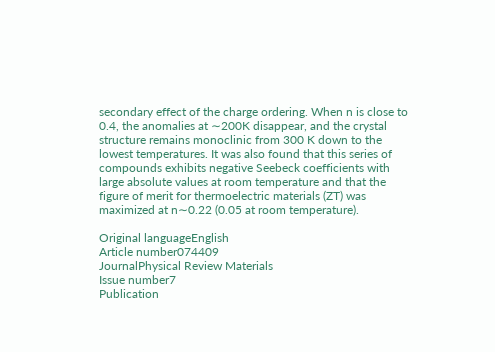secondary effect of the charge ordering. When n is close to 0.4, the anomalies at ∼200K disappear, and the crystal structure remains monoclinic from 300 K down to the lowest temperatures. It was also found that this series of compounds exhibits negative Seebeck coefficients with large absolute values at room temperature and that the figure of merit for thermoelectric materials (ZT) was maximized at n∼0.22 (0.05 at room temperature).

Original languageEnglish
Article number074409
JournalPhysical Review Materials
Issue number7
Publication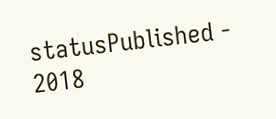statusPublished - 2018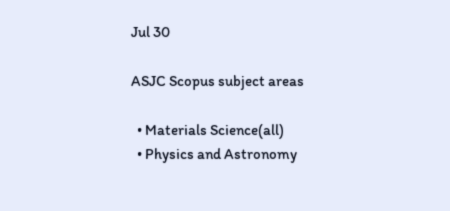Jul 30

ASJC Scopus subject areas

  • Materials Science(all)
  • Physics and Astronomy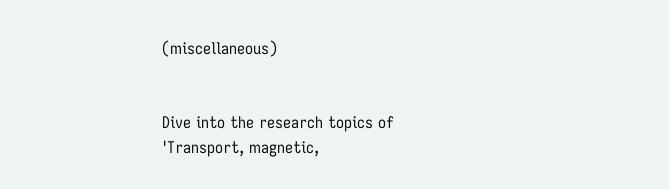(miscellaneous)


Dive into the research topics of 'Transport, magnetic,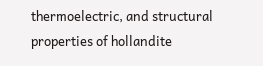thermoelectric, and structural properties of hollandite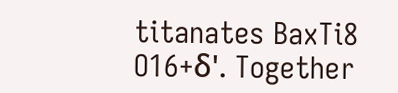titanates BaxTi8 O16+δ'. Together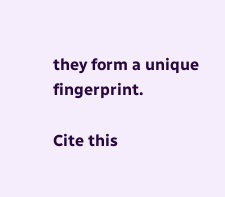they form a unique fingerprint.

Cite this